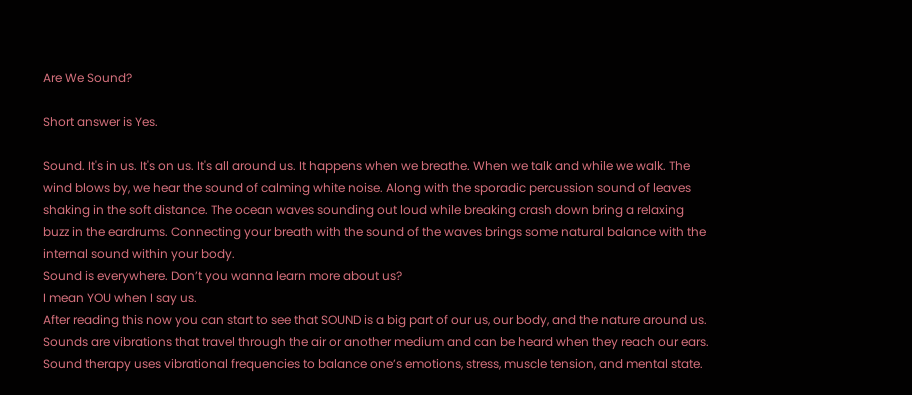Are We Sound?

Short answer is Yes.

Sound. It's in us. It's on us. It's all around us. It happens when we breathe. When we talk and while we walk. The wind blows by, we hear the sound of calming white noise. Along with the sporadic percussion sound of leaves shaking in the soft distance. The ocean waves sounding out loud while breaking crash down bring a relaxing buzz in the eardrums. Connecting your breath with the sound of the waves brings some natural balance with the internal sound within your body.
Sound is everywhere. Don’t you wanna learn more about us?
I mean YOU when I say us.
After reading this now you can start to see that SOUND is a big part of our us, our body, and the nature around us.
Sounds are vibrations that travel through the air or another medium and can be heard when they reach our ears.
Sound therapy uses vibrational frequencies to balance one’s emotions, stress, muscle tension, and mental state.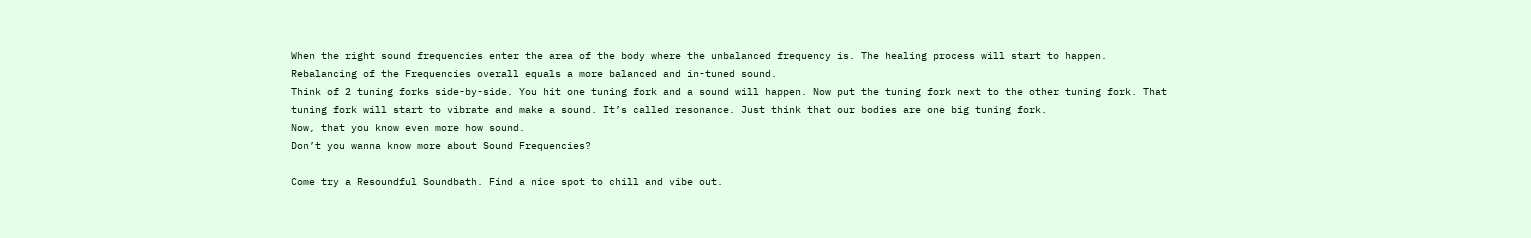When the right sound frequencies enter the area of the body where the unbalanced frequency is. The healing process will start to happen. Rebalancing of the Frequencies overall equals a more balanced and in-tuned sound.
Think of 2 tuning forks side-by-side. You hit one tuning fork and a sound will happen. Now put the tuning fork next to the other tuning fork. That tuning fork will start to vibrate and make a sound. It’s called resonance. Just think that our bodies are one big tuning fork.
Now, that you know even more how sound.
Don’t you wanna know more about Sound Frequencies?

Come try a Resoundful Soundbath. Find a nice spot to chill and vibe out.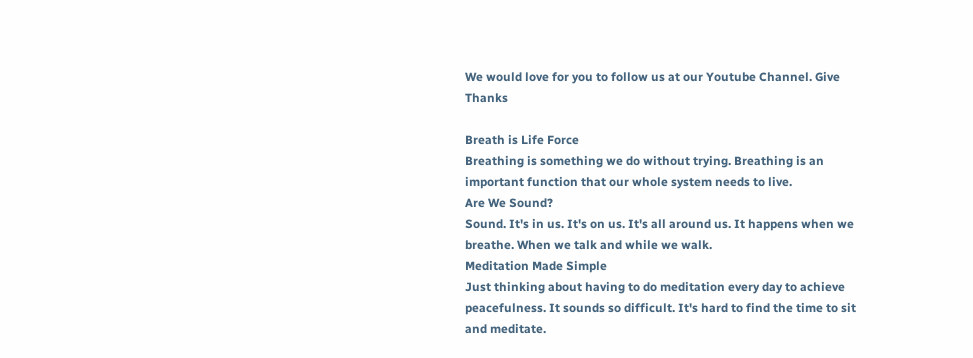We would love for you to follow us at our Youtube Channel. Give Thanks

Breath is Life Force
Breathing is something we do without trying. Breathing is an important function that our whole system needs to live.
Are We Sound?
Sound. It's in us. It's on us. It's all around us. It happens when we breathe. When we talk and while we walk.
Meditation Made Simple
Just thinking about having to do meditation every day to achieve peacefulness. It sounds so difficult. It's hard to find the time to sit and meditate.